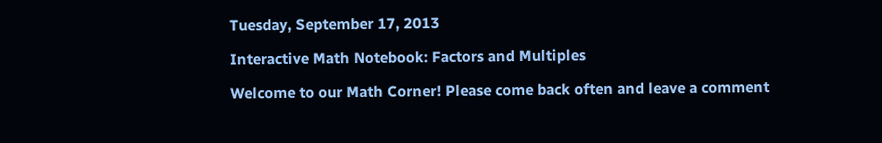Tuesday, September 17, 2013

Interactive Math Notebook: Factors and Multiples

Welcome to our Math Corner! Please come back often and leave a comment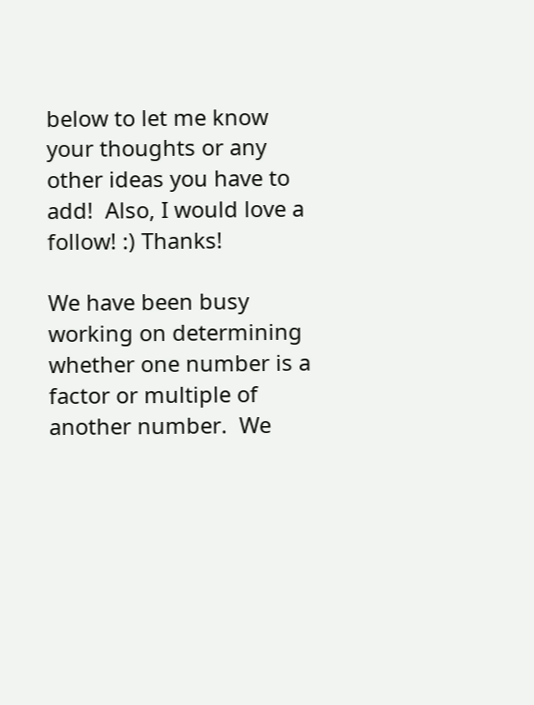below to let me know your thoughts or any other ideas you have to add!  Also, I would love a follow! :) Thanks!

We have been busy working on determining whether one number is a factor or multiple of another number.  We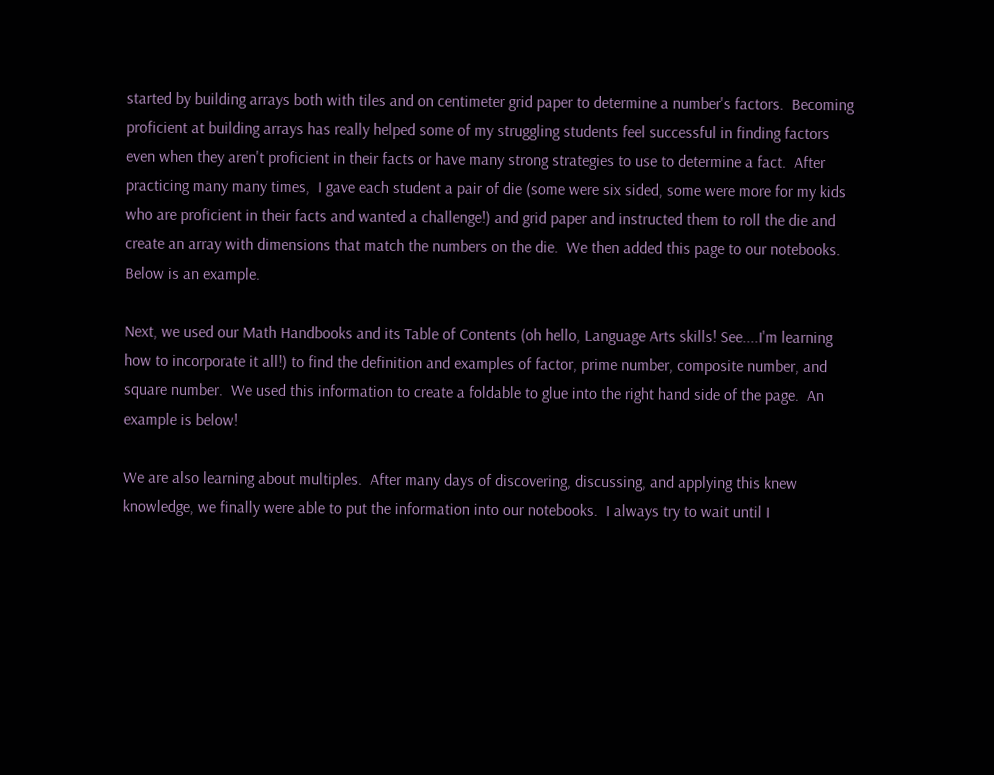started by building arrays both with tiles and on centimeter grid paper to determine a number's factors.  Becoming proficient at building arrays has really helped some of my struggling students feel successful in finding factors even when they aren't proficient in their facts or have many strong strategies to use to determine a fact.  After practicing many many times,  I gave each student a pair of die (some were six sided, some were more for my kids who are proficient in their facts and wanted a challenge!) and grid paper and instructed them to roll the die and create an array with dimensions that match the numbers on the die.  We then added this page to our notebooks.  Below is an example.

Next, we used our Math Handbooks and its Table of Contents (oh hello, Language Arts skills! See....I'm learning how to incorporate it all!) to find the definition and examples of factor, prime number, composite number, and square number.  We used this information to create a foldable to glue into the right hand side of the page.  An example is below!

We are also learning about multiples.  After many days of discovering, discussing, and applying this knew knowledge, we finally were able to put the information into our notebooks.  I always try to wait until I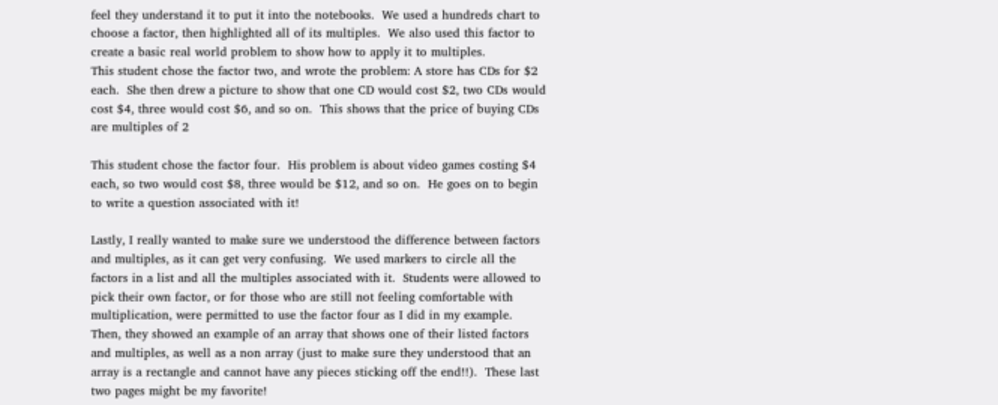feel they understand it to put it into the notebooks.  We used a hundreds chart to choose a factor, then highlighted all of its multiples.  We also used this factor to create a basic real world problem to show how to apply it to multiples.
This student chose the factor two, and wrote the problem: A store has CDs for $2 each.  She then drew a picture to show that one CD would cost $2, two CDs would cost $4, three would cost $6, and so on.  This shows that the price of buying CDs are multiples of 2

This student chose the factor four.  His problem is about video games costing $4 each, so two would cost $8, three would be $12, and so on.  He goes on to begin to write a question associated with it!

Lastly, I really wanted to make sure we understood the difference between factors and multiples, as it can get very confusing.  We used markers to circle all the factors in a list and all the multiples associated with it.  Students were allowed to pick their own factor, or for those who are still not feeling comfortable with multiplication, were permitted to use the factor four as I did in my example.  Then, they showed an example of an array that shows one of their listed factors and multiples, as well as a non array (just to make sure they understood that an array is a rectangle and cannot have any pieces sticking off the end!!).  These last two pages might be my favorite!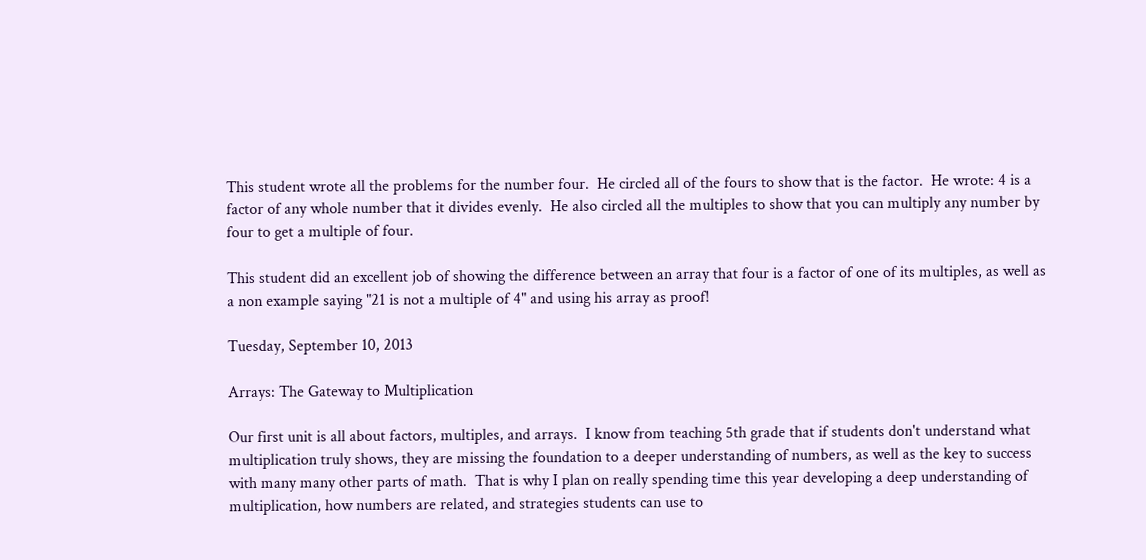This student wrote all the problems for the number four.  He circled all of the fours to show that is the factor.  He wrote: 4 is a factor of any whole number that it divides evenly.  He also circled all the multiples to show that you can multiply any number by four to get a multiple of four.

This student did an excellent job of showing the difference between an array that four is a factor of one of its multiples, as well as a non example saying "21 is not a multiple of 4" and using his array as proof!

Tuesday, September 10, 2013

Arrays: The Gateway to Multiplication

Our first unit is all about factors, multiples, and arrays.  I know from teaching 5th grade that if students don't understand what multiplication truly shows, they are missing the foundation to a deeper understanding of numbers, as well as the key to success with many many other parts of math.  That is why I plan on really spending time this year developing a deep understanding of multiplication, how numbers are related, and strategies students can use to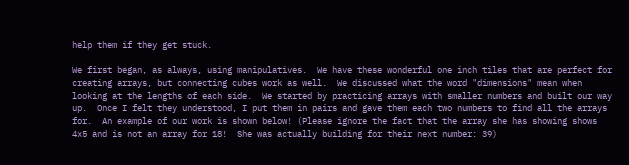help them if they get stuck.

We first began, as always, using manipulatives.  We have these wonderful one inch tiles that are perfect for creating arrays, but connecting cubes work as well.  We discussed what the word "dimensions" mean when looking at the lengths of each side.  We started by practicing arrays with smaller numbers and built our way up.  Once I felt they understood, I put them in pairs and gave them each two numbers to find all the arrays for.  An example of our work is shown below! (Please ignore the fact that the array she has showing shows 4x5 and is not an array for 18!  She was actually building for their next number: 39)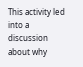This activity led into a discussion about why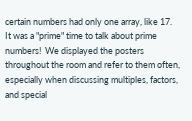certain numbers had only one array, like 17.  It was a "prime" time to talk about prime numbers!  We displayed the posters throughout the room and refer to them often, especially when discussing multiples, factors, and special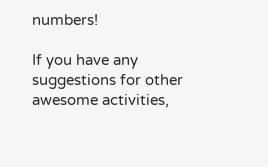numbers!

If you have any suggestions for other awesome activities,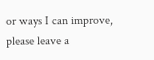or ways I can improve, please leave a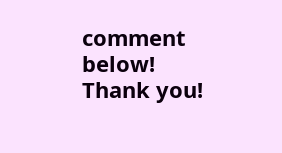comment below!  Thank you!